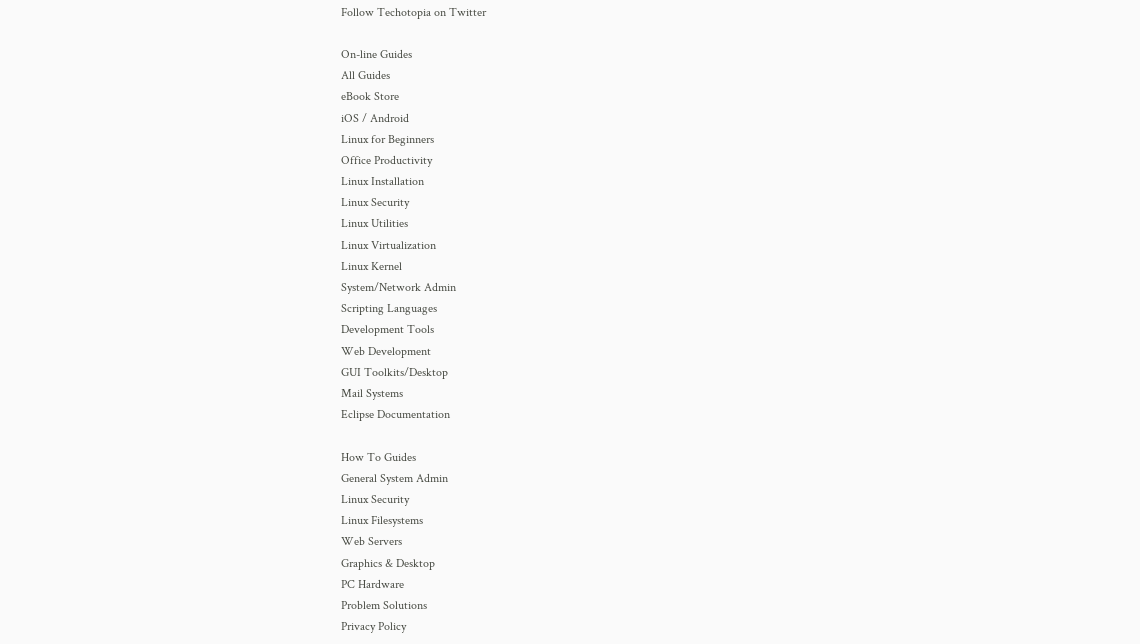Follow Techotopia on Twitter

On-line Guides
All Guides
eBook Store
iOS / Android
Linux for Beginners
Office Productivity
Linux Installation
Linux Security
Linux Utilities
Linux Virtualization
Linux Kernel
System/Network Admin
Scripting Languages
Development Tools
Web Development
GUI Toolkits/Desktop
Mail Systems
Eclipse Documentation

How To Guides
General System Admin
Linux Security
Linux Filesystems
Web Servers
Graphics & Desktop
PC Hardware
Problem Solutions
Privacy Policy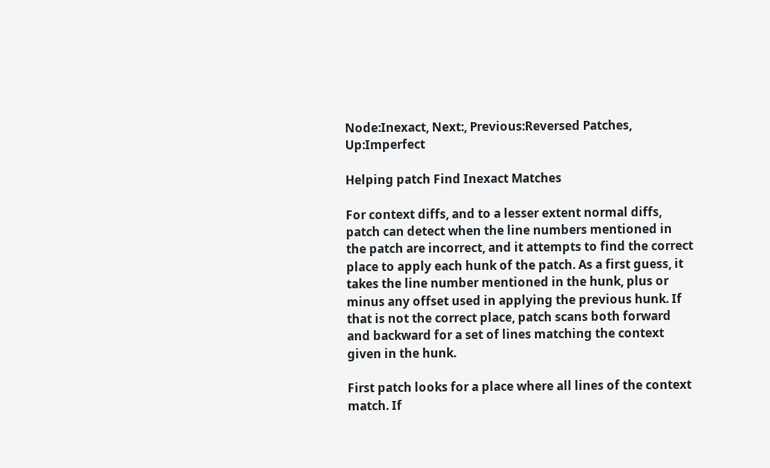Node:Inexact, Next:, Previous:Reversed Patches, Up:Imperfect

Helping patch Find Inexact Matches

For context diffs, and to a lesser extent normal diffs, patch can detect when the line numbers mentioned in the patch are incorrect, and it attempts to find the correct place to apply each hunk of the patch. As a first guess, it takes the line number mentioned in the hunk, plus or minus any offset used in applying the previous hunk. If that is not the correct place, patch scans both forward and backward for a set of lines matching the context given in the hunk.

First patch looks for a place where all lines of the context match. If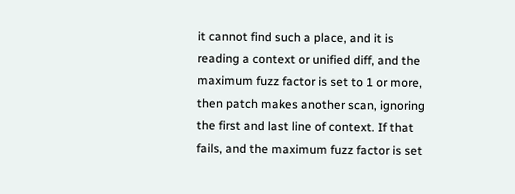it cannot find such a place, and it is reading a context or unified diff, and the maximum fuzz factor is set to 1 or more, then patch makes another scan, ignoring the first and last line of context. If that fails, and the maximum fuzz factor is set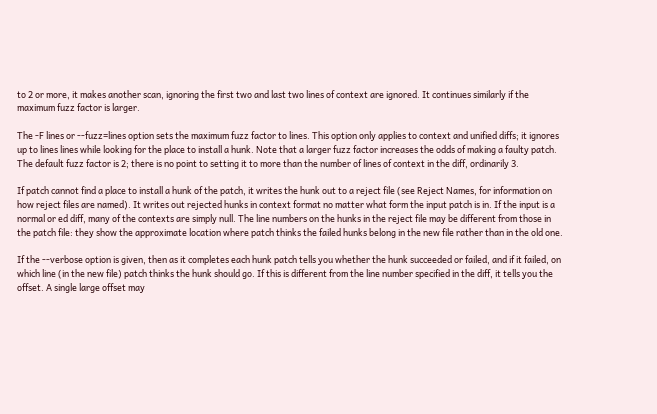to 2 or more, it makes another scan, ignoring the first two and last two lines of context are ignored. It continues similarly if the maximum fuzz factor is larger.

The -F lines or --fuzz=lines option sets the maximum fuzz factor to lines. This option only applies to context and unified diffs; it ignores up to lines lines while looking for the place to install a hunk. Note that a larger fuzz factor increases the odds of making a faulty patch. The default fuzz factor is 2; there is no point to setting it to more than the number of lines of context in the diff, ordinarily 3.

If patch cannot find a place to install a hunk of the patch, it writes the hunk out to a reject file (see Reject Names, for information on how reject files are named). It writes out rejected hunks in context format no matter what form the input patch is in. If the input is a normal or ed diff, many of the contexts are simply null. The line numbers on the hunks in the reject file may be different from those in the patch file: they show the approximate location where patch thinks the failed hunks belong in the new file rather than in the old one.

If the --verbose option is given, then as it completes each hunk patch tells you whether the hunk succeeded or failed, and if it failed, on which line (in the new file) patch thinks the hunk should go. If this is different from the line number specified in the diff, it tells you the offset. A single large offset may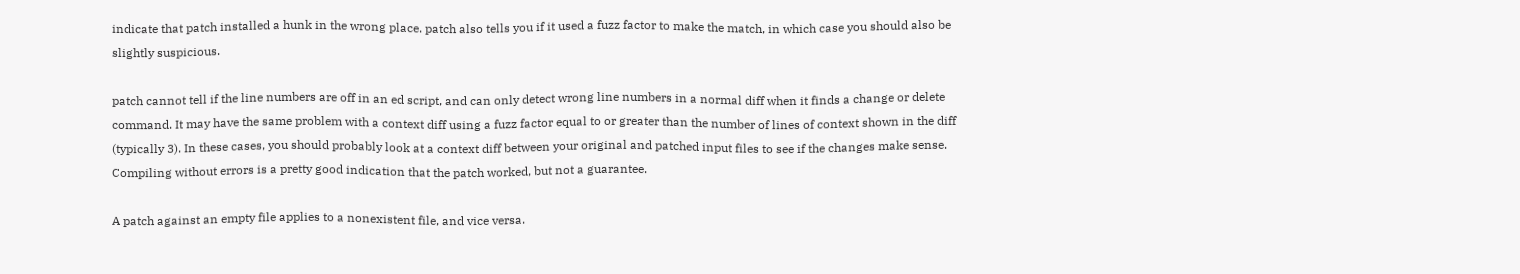indicate that patch installed a hunk in the wrong place. patch also tells you if it used a fuzz factor to make the match, in which case you should also be slightly suspicious.

patch cannot tell if the line numbers are off in an ed script, and can only detect wrong line numbers in a normal diff when it finds a change or delete command. It may have the same problem with a context diff using a fuzz factor equal to or greater than the number of lines of context shown in the diff (typically 3). In these cases, you should probably look at a context diff between your original and patched input files to see if the changes make sense. Compiling without errors is a pretty good indication that the patch worked, but not a guarantee.

A patch against an empty file applies to a nonexistent file, and vice versa.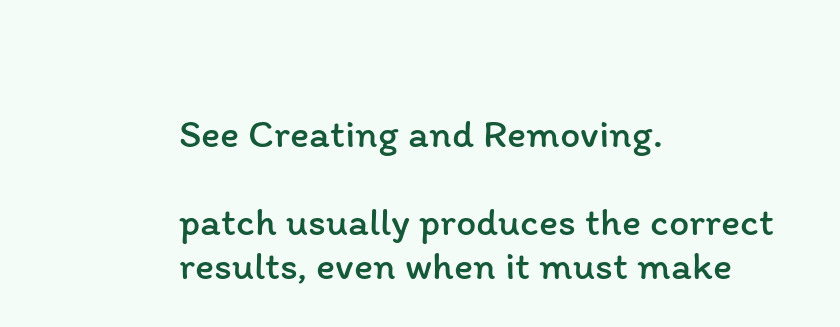See Creating and Removing.

patch usually produces the correct results, even when it must make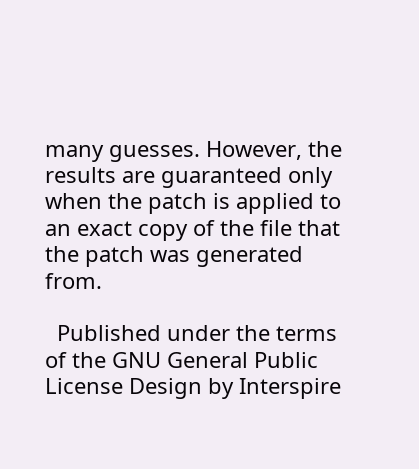many guesses. However, the results are guaranteed only when the patch is applied to an exact copy of the file that the patch was generated from.

  Published under the terms of the GNU General Public License Design by Interspire